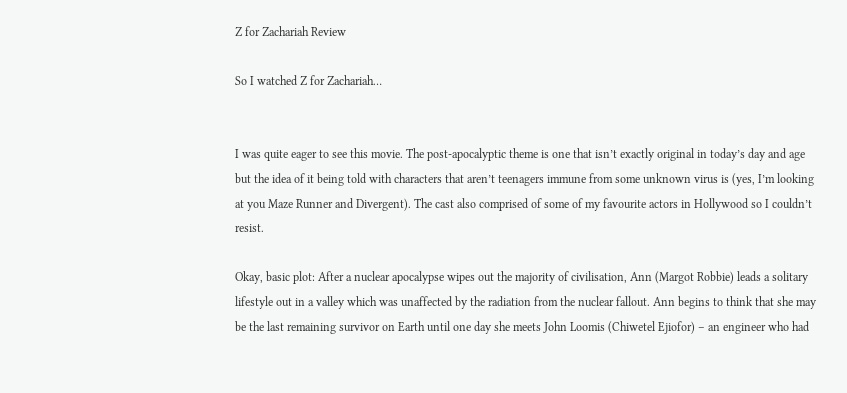Z for Zachariah Review

So I watched Z for Zachariah…


I was quite eager to see this movie. The post-apocalyptic theme is one that isn’t exactly original in today’s day and age but the idea of it being told with characters that aren’t teenagers immune from some unknown virus is (yes, I’m looking at you Maze Runner and Divergent). The cast also comprised of some of my favourite actors in Hollywood so I couldn’t resist.

Okay, basic plot: After a nuclear apocalypse wipes out the majority of civilisation, Ann (Margot Robbie) leads a solitary lifestyle out in a valley which was unaffected by the radiation from the nuclear fallout. Ann begins to think that she may be the last remaining survivor on Earth until one day she meets John Loomis (Chiwetel Ejiofor) – an engineer who had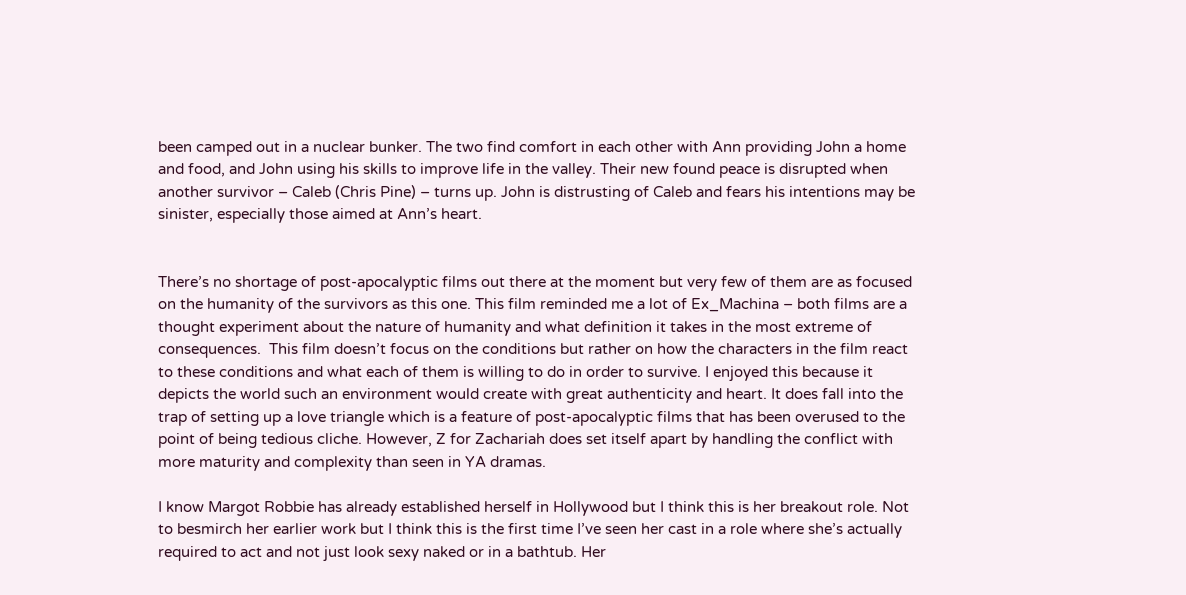been camped out in a nuclear bunker. The two find comfort in each other with Ann providing John a home and food, and John using his skills to improve life in the valley. Their new found peace is disrupted when another survivor – Caleb (Chris Pine) – turns up. John is distrusting of Caleb and fears his intentions may be sinister, especially those aimed at Ann’s heart.


There’s no shortage of post-apocalyptic films out there at the moment but very few of them are as focused on the humanity of the survivors as this one. This film reminded me a lot of Ex_Machina – both films are a thought experiment about the nature of humanity and what definition it takes in the most extreme of consequences.  This film doesn’t focus on the conditions but rather on how the characters in the film react to these conditions and what each of them is willing to do in order to survive. I enjoyed this because it depicts the world such an environment would create with great authenticity and heart. It does fall into the trap of setting up a love triangle which is a feature of post-apocalyptic films that has been overused to the point of being tedious cliche. However, Z for Zachariah does set itself apart by handling the conflict with more maturity and complexity than seen in YA dramas.

I know Margot Robbie has already established herself in Hollywood but I think this is her breakout role. Not to besmirch her earlier work but I think this is the first time I’ve seen her cast in a role where she’s actually required to act and not just look sexy naked or in a bathtub. Her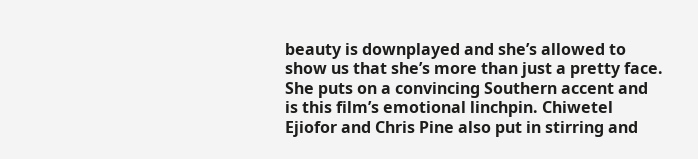beauty is downplayed and she’s allowed to show us that she’s more than just a pretty face. She puts on a convincing Southern accent and is this film’s emotional linchpin. Chiwetel Ejiofor and Chris Pine also put in stirring and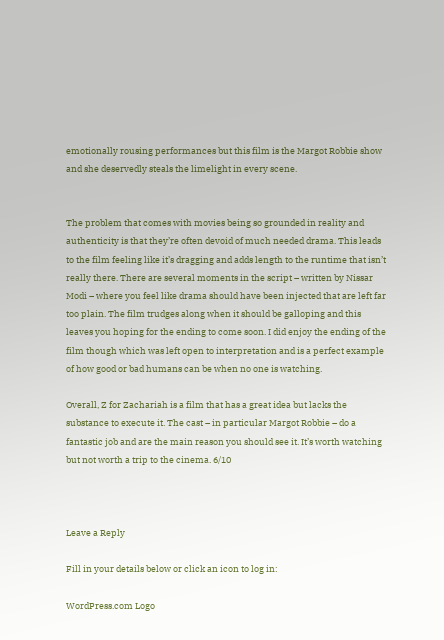emotionally rousing performances but this film is the Margot Robbie show and she deservedly steals the limelight in every scene.


The problem that comes with movies being so grounded in reality and authenticity is that they’re often devoid of much needed drama. This leads to the film feeling like it’s dragging and adds length to the runtime that isn’t really there. There are several moments in the script – written by Nissar Modi – where you feel like drama should have been injected that are left far too plain. The film trudges along when it should be galloping and this leaves you hoping for the ending to come soon. I did enjoy the ending of the film though which was left open to interpretation and is a perfect example of how good or bad humans can be when no one is watching.

Overall, Z for Zachariah is a film that has a great idea but lacks the substance to execute it. The cast – in particular Margot Robbie – do a fantastic job and are the main reason you should see it. It’s worth watching but not worth a trip to the cinema. 6/10



Leave a Reply

Fill in your details below or click an icon to log in:

WordPress.com Logo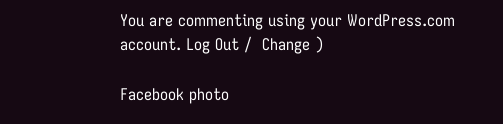You are commenting using your WordPress.com account. Log Out /  Change )

Facebook photo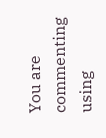You are commenting using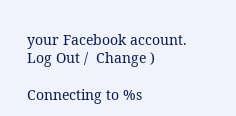your Facebook account. Log Out /  Change )

Connecting to %s